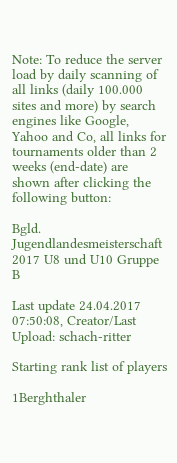Note: To reduce the server load by daily scanning of all links (daily 100.000 sites and more) by search engines like Google, Yahoo and Co, all links for tournaments older than 2 weeks (end-date) are shown after clicking the following button:

Bgld. Jugendlandesmeisterschaft 2017 U8 und U10 Gruppe B

Last update 24.04.2017 07:50:08, Creator/Last Upload: schach-ritter

Starting rank list of players

1Berghthaler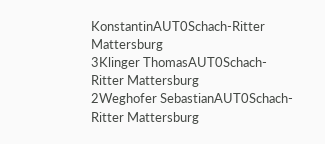KonstantinAUT0Schach-Ritter Mattersburg
3Klinger ThomasAUT0Schach-Ritter Mattersburg
2Weghofer SebastianAUT0Schach-Ritter Mattersburg